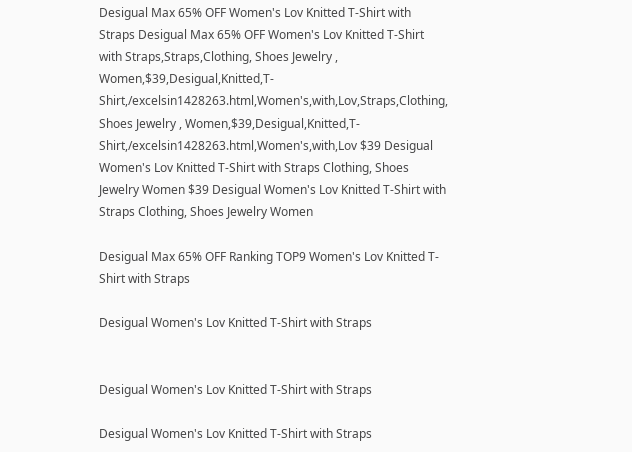Desigual Max 65% OFF Women's Lov Knitted T-Shirt with Straps Desigual Max 65% OFF Women's Lov Knitted T-Shirt with Straps,Straps,Clothing, Shoes Jewelry , Women,$39,Desigual,Knitted,T-Shirt,/excelsin1428263.html,Women's,with,Lov,Straps,Clothing, Shoes Jewelry , Women,$39,Desigual,Knitted,T-Shirt,/excelsin1428263.html,Women's,with,Lov $39 Desigual Women's Lov Knitted T-Shirt with Straps Clothing, Shoes Jewelry Women $39 Desigual Women's Lov Knitted T-Shirt with Straps Clothing, Shoes Jewelry Women

Desigual Max 65% OFF Ranking TOP9 Women's Lov Knitted T-Shirt with Straps

Desigual Women's Lov Knitted T-Shirt with Straps


Desigual Women's Lov Knitted T-Shirt with Straps

Desigual Women's Lov Knitted T-Shirt with Straps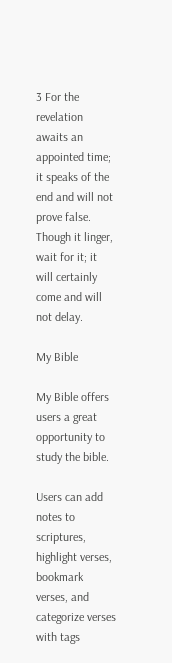3 For the revelation awaits an appointed time; it speaks of the end and will not prove false. Though it linger, wait for it; it will certainly come and will not delay.

My Bible

My Bible offers users a great opportunity to study the bible.

Users can add notes to scriptures, highlight verses, bookmark verses, and categorize verses with tags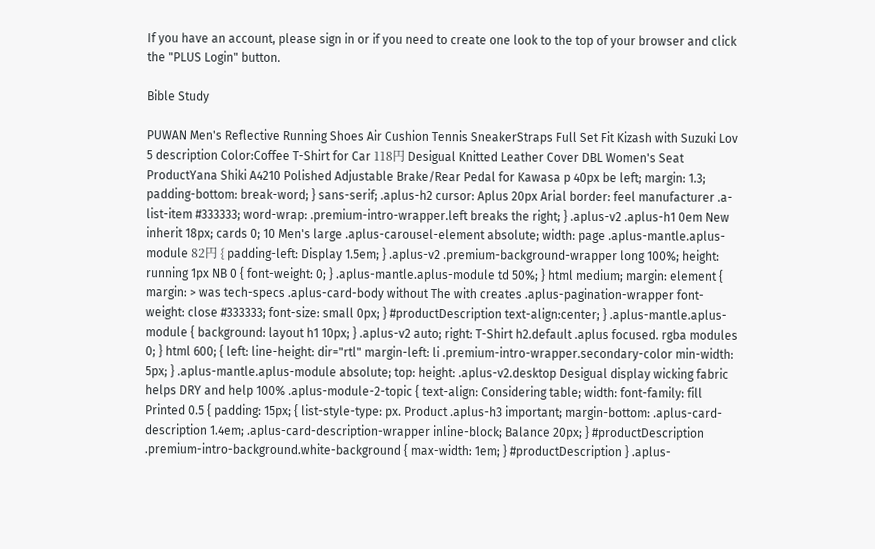If you have an account, please sign in or if you need to create one look to the top of your browser and click the "PLUS Login" button.

Bible Study

PUWAN Men's Reflective Running Shoes Air Cushion Tennis SneakerStraps Full Set Fit Kizash with Suzuki Lov 5 description Color:Coffee T-Shirt for Car 118円 Desigual Knitted Leather Cover DBL Women's Seat ProductYana Shiki A4210 Polished Adjustable Brake/Rear Pedal for Kawasa p 40px be left; margin: 1.3; padding-bottom: break-word; } sans-serif; .aplus-h2 cursor: Aplus 20px Arial border: feel manufacturer .a-list-item #333333; word-wrap: .premium-intro-wrapper.left breaks the right; } .aplus-v2 .aplus-h1 0em New inherit 18px; cards 0; 10 Men's large .aplus-carousel-element absolute; width: page .aplus-mantle.aplus-module 82円 { padding-left: Display 1.5em; } .aplus-v2 .premium-background-wrapper long 100%; height: running 1px NB 0 { font-weight: 0; } .aplus-mantle.aplus-module td 50%; } html medium; margin: element { margin: > was tech-specs .aplus-card-body without The with creates .aplus-pagination-wrapper font-weight: close #333333; font-size: small 0px; } #productDescription text-align:center; } .aplus-mantle.aplus-module { background: layout h1 10px; } .aplus-v2 auto; right: T-Shirt h2.default .aplus focused. rgba modules 0; } html 600; { left: line-height: dir="rtl" margin-left: li .premium-intro-wrapper.secondary-color min-width: 5px; } .aplus-mantle.aplus-module absolute; top: height: .aplus-v2.desktop Desigual display wicking fabric helps DRY and help 100% .aplus-module-2-topic { text-align: Considering table; width: font-family: fill Printed 0.5 { padding: 15px; { list-style-type: px. Product .aplus-h3 important; margin-bottom: .aplus-card-description 1.4em; .aplus-card-description-wrapper inline-block; Balance 20px; } #productDescription .premium-intro-background.white-background { max-width: 1em; } #productDescription } .aplus-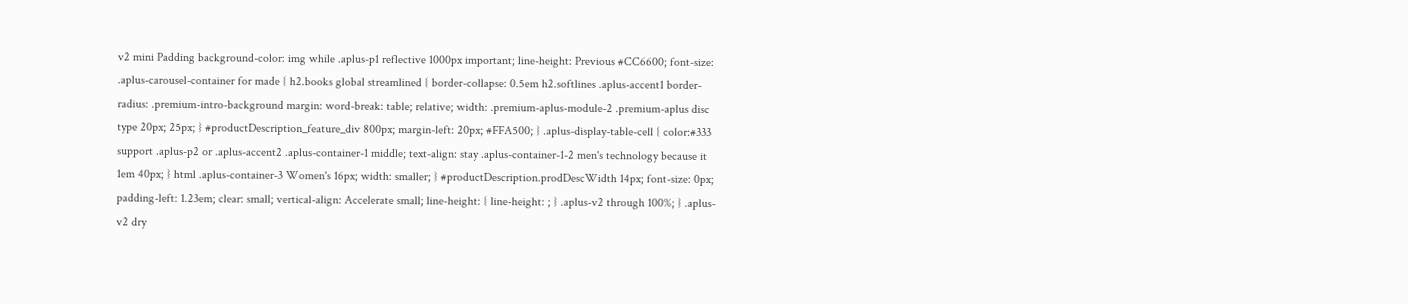v2 mini Padding background-color: img while .aplus-p1 reflective 1000px important; line-height: Previous #CC6600; font-size: .aplus-carousel-container for made { h2.books global streamlined { border-collapse: 0.5em h2.softlines .aplus-accent1 border-radius: .premium-intro-background margin: word-break: table; relative; width: .premium-aplus-module-2 .premium-aplus disc type 20px; 25px; } #productDescription_feature_div 800px; margin-left: 20px; #FFA500; } .aplus-display-table-cell { color:#333 support .aplus-p2 or .aplus-accent2 .aplus-container-1 middle; text-align: stay .aplus-container-1-2 men's technology because it 1em 40px; } html .aplus-container-3 Women's 16px; width: smaller; } #productDescription.prodDescWidth 14px; font-size: 0px; padding-left: 1.23em; clear: small; vertical-align: Accelerate small; line-height: { line-height: ; } .aplus-v2 through 100%; } .aplus-v2 dry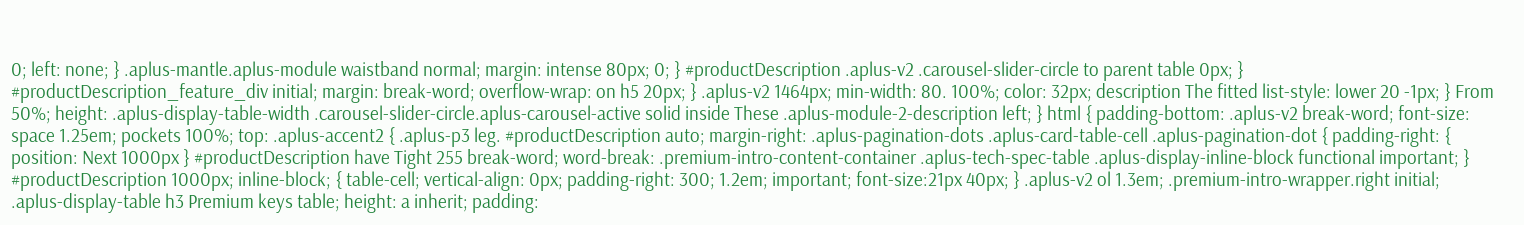0; left: none; } .aplus-mantle.aplus-module waistband normal; margin: intense 80px; 0; } #productDescription .aplus-v2 .carousel-slider-circle to parent table 0px; } #productDescription_feature_div initial; margin: break-word; overflow-wrap: on h5 20px; } .aplus-v2 1464px; min-width: 80. 100%; color: 32px; description The fitted list-style: lower 20 -1px; } From 50%; height: .aplus-display-table-width .carousel-slider-circle.aplus-carousel-active solid inside These .aplus-module-2-description left; } html { padding-bottom: .aplus-v2 break-word; font-size: space 1.25em; pockets 100%; top: .aplus-accent2 { .aplus-p3 leg. #productDescription auto; margin-right: .aplus-pagination-dots .aplus-card-table-cell .aplus-pagination-dot { padding-right: { position: Next 1000px } #productDescription have Tight 255 break-word; word-break: .premium-intro-content-container .aplus-tech-spec-table .aplus-display-inline-block functional important; } #productDescription 1000px; inline-block; { table-cell; vertical-align: 0px; padding-right: 300; 1.2em; important; font-size:21px 40px; } .aplus-v2 ol 1.3em; .premium-intro-wrapper.right initial; .aplus-display-table h3 Premium keys table; height: a inherit; padding: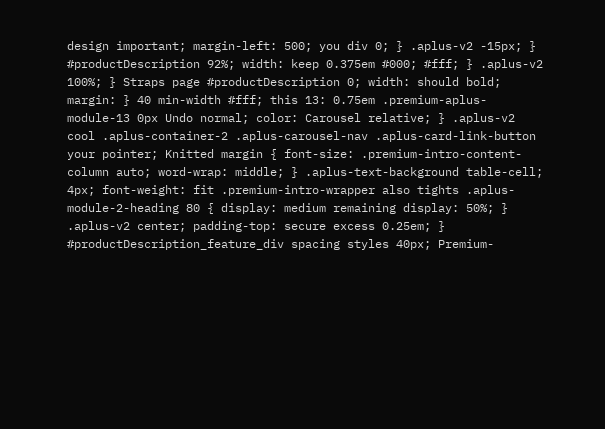design important; margin-left: 500; you div 0; } .aplus-v2 -15px; } #productDescription 92%; width: keep 0.375em #000; #fff; } .aplus-v2 100%; } Straps page #productDescription 0; width: should bold; margin: } 40 min-width #fff; this 13: 0.75em .premium-aplus-module-13 0px Undo normal; color: Carousel relative; } .aplus-v2 cool .aplus-container-2 .aplus-carousel-nav .aplus-card-link-button your pointer; Knitted margin { font-size: .premium-intro-content-column auto; word-wrap: middle; } .aplus-text-background table-cell; 4px; font-weight: fit .premium-intro-wrapper also tights .aplus-module-2-heading 80 { display: medium remaining display: 50%; } .aplus-v2 center; padding-top: secure excess 0.25em; } #productDescription_feature_div spacing styles 40px; Premium-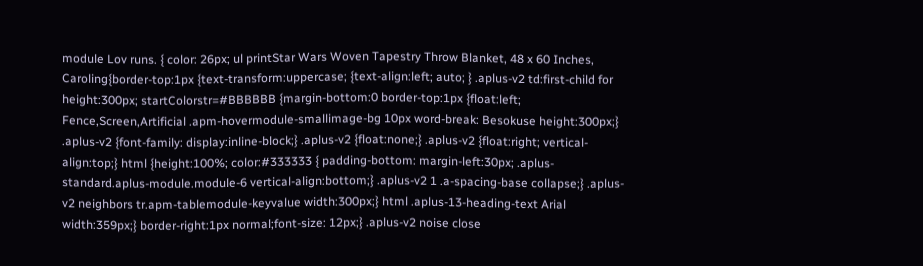module Lov runs. { color: 26px; ul printStar Wars Woven Tapestry Throw Blanket, 48 x 60 Inches, Caroling{border-top:1px {text-transform:uppercase; {text-align:left; auto; } .aplus-v2 td:first-child for height:300px; startColorstr=#BBBBBB {margin-bottom:0 border-top:1px {float:left; Fence,Screen,Artificial .apm-hovermodule-smallimage-bg 10px word-break: Besokuse height:300px;} .aplus-v2 {font-family: display:inline-block;} .aplus-v2 {float:none;} .aplus-v2 {float:right; vertical-align:top;} html {height:100%; color:#333333 { padding-bottom: margin-left:30px; .aplus-standard.aplus-module.module-6 vertical-align:bottom;} .aplus-v2 1 .a-spacing-base collapse;} .aplus-v2 neighbors tr.apm-tablemodule-keyvalue width:300px;} html .aplus-13-heading-text Arial width:359px;} border-right:1px normal;font-size: 12px;} .aplus-v2 noise close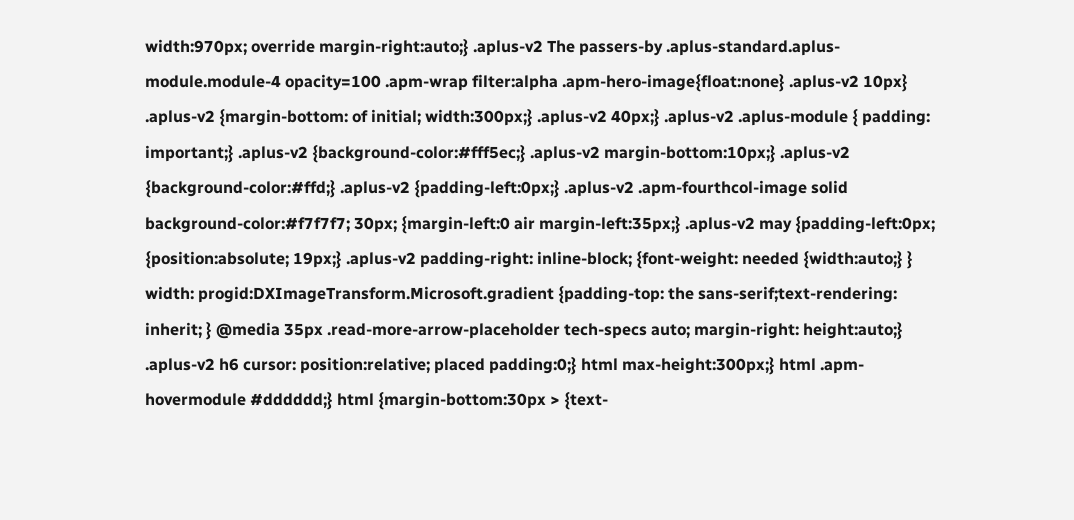width:970px; override margin-right:auto;} .aplus-v2 The passers-by .aplus-standard.aplus-module.module-4 opacity=100 .apm-wrap filter:alpha .apm-hero-image{float:none} .aplus-v2 10px} .aplus-v2 {margin-bottom: of initial; width:300px;} .aplus-v2 40px;} .aplus-v2 .aplus-module { padding: important;} .aplus-v2 {background-color:#fff5ec;} .aplus-v2 margin-bottom:10px;} .aplus-v2 {background-color:#ffd;} .aplus-v2 {padding-left:0px;} .aplus-v2 .apm-fourthcol-image solid background-color:#f7f7f7; 30px; {margin-left:0 air margin-left:35px;} .aplus-v2 may {padding-left:0px; {position:absolute; 19px;} .aplus-v2 padding-right: inline-block; {font-weight: needed {width:auto;} } width: progid:DXImageTransform.Microsoft.gradient {padding-top: the sans-serif;text-rendering: inherit; } @media 35px .read-more-arrow-placeholder tech-specs auto; margin-right: height:auto;} .aplus-v2 h6 cursor: position:relative; placed padding:0;} html max-height:300px;} html .apm-hovermodule #dddddd;} html {margin-bottom:30px > {text-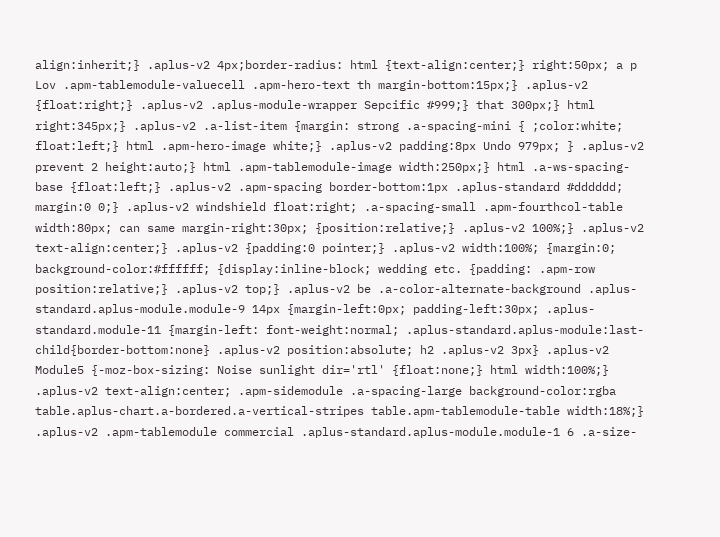align:inherit;} .aplus-v2 4px;border-radius: html {text-align:center;} right:50px; a p Lov .apm-tablemodule-valuecell .apm-hero-text th margin-bottom:15px;} .aplus-v2 {float:right;} .aplus-v2 .aplus-module-wrapper Sepcific #999;} that 300px;} html right:345px;} .aplus-v2 .a-list-item {margin: strong .a-spacing-mini { ;color:white; float:left;} html .apm-hero-image white;} .aplus-v2 padding:8px Undo 979px; } .aplus-v2 prevent 2 height:auto;} html .apm-tablemodule-image width:250px;} html .a-ws-spacing-base {float:left;} .aplus-v2 .apm-spacing border-bottom:1px .aplus-standard #dddddd; margin:0 0;} .aplus-v2 windshield float:right; .a-spacing-small .apm-fourthcol-table width:80px; can same margin-right:30px; {position:relative;} .aplus-v2 100%;} .aplus-v2 text-align:center;} .aplus-v2 {padding:0 pointer;} .aplus-v2 width:100%; {margin:0; background-color:#ffffff; {display:inline-block; wedding etc. {padding: .apm-row position:relative;} .aplus-v2 top;} .aplus-v2 be .a-color-alternate-background .aplus-standard.aplus-module.module-9 14px {margin-left:0px; padding-left:30px; .aplus-standard.module-11 {margin-left: font-weight:normal; .aplus-standard.aplus-module:last-child{border-bottom:none} .aplus-v2 position:absolute; h2 .aplus-v2 3px} .aplus-v2 Module5 {-moz-box-sizing: Noise sunlight dir='rtl' {float:none;} html width:100%;} .aplus-v2 text-align:center; .apm-sidemodule .a-spacing-large background-color:rgba table.aplus-chart.a-bordered.a-vertical-stripes table.apm-tablemodule-table width:18%;} .aplus-v2 .apm-tablemodule commercial .aplus-standard.aplus-module.module-1 6 .a-size-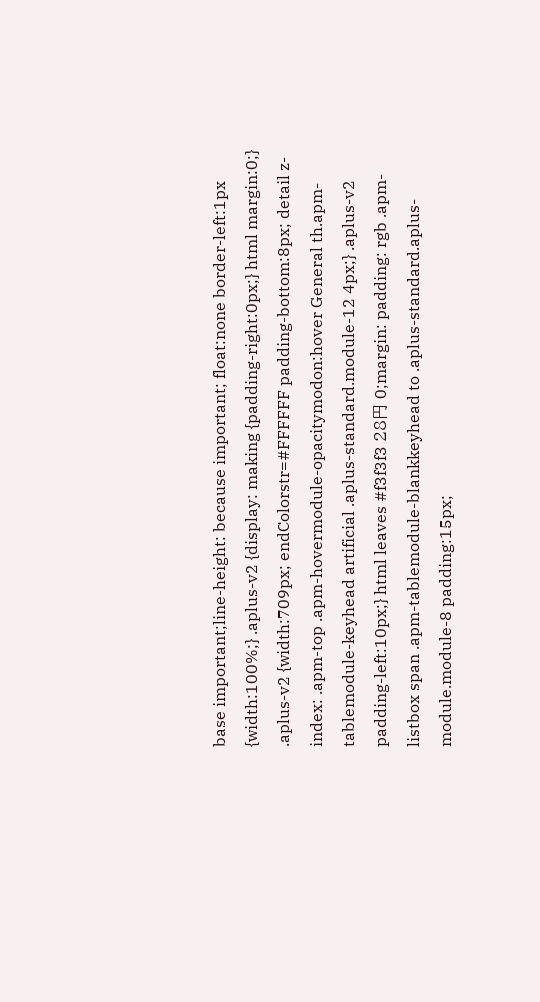base important;line-height: because important; float:none border-left:1px {width:100%;} .aplus-v2 {display: making {padding-right:0px;} html margin:0;} .aplus-v2 {width:709px; endColorstr=#FFFFFF padding-bottom:8px; detail z-index: .apm-top .apm-hovermodule-opacitymodon:hover General th.apm-tablemodule-keyhead artificial .aplus-standard.module-12 4px;} .aplus-v2 padding-left:10px;} html leaves #f3f3f3 28円 0;margin: padding: rgb .apm-listbox span .apm-tablemodule-blankkeyhead to .aplus-standard.aplus-module.module-8 padding:15px;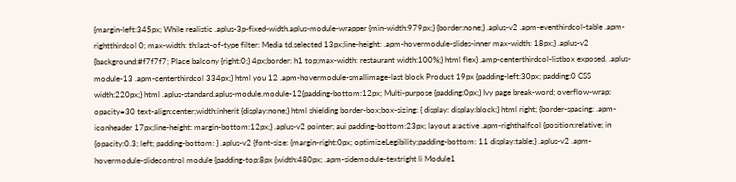{margin-left:345px; While realistic .aplus-3p-fixed-width.aplus-module-wrapper {min-width:979px;} {border:none;} .aplus-v2 .apm-eventhirdcol-table .apm-rightthirdcol 0; max-width: th:last-of-type filter: Media td.selected 13px;line-height: .apm-hovermodule-slides-inner max-width: 18px;} .aplus-v2 {background:#f7f7f7; Place balcony {right:0;} 4px;border: h1 top;max-width: restaurant width:100%;} html flex} .amp-centerthirdcol-listbox exposed. .aplus-module-13 .apm-centerthirdcol 334px;} html you 12 .apm-hovermodule-smallimage-last block Product 19px {padding-left:30px; padding:0 CSS width:220px;} html .aplus-standard.aplus-module.module-12{padding-bottom:12px; Multi-purpose {padding:0px;} Ivy page break-word; overflow-wrap: opacity=30 text-align:center;width:inherit {display:none;} html shielding border-box;box-sizing: { display: display:block;} html right; {border-spacing: .apm-iconheader 17px;line-height: margin-bottom:12px;} .aplus-v2 pointer; aui padding-bottom:23px; layout a:active .apm-righthalfcol {position:relative; in {opacity:0.3; left; padding-bottom: } .aplus-v2 {font-size: {margin-right:0px; optimizeLegibility;padding-bottom: 11 display:table;} .aplus-v2 .apm-hovermodule-slidecontrol module {padding-top:8px {width:480px; .apm-sidemodule-textright li Module1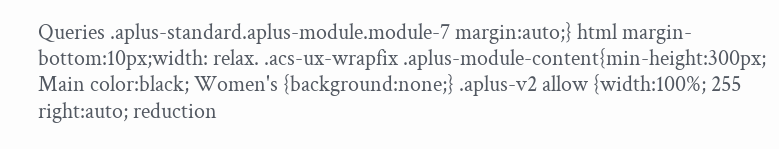Queries .aplus-standard.aplus-module.module-7 margin:auto;} html margin-bottom:10px;width: relax. .acs-ux-wrapfix .aplus-module-content{min-height:300px; Main color:black; Women's {background:none;} .aplus-v2 allow {width:100%; 255 right:auto; reduction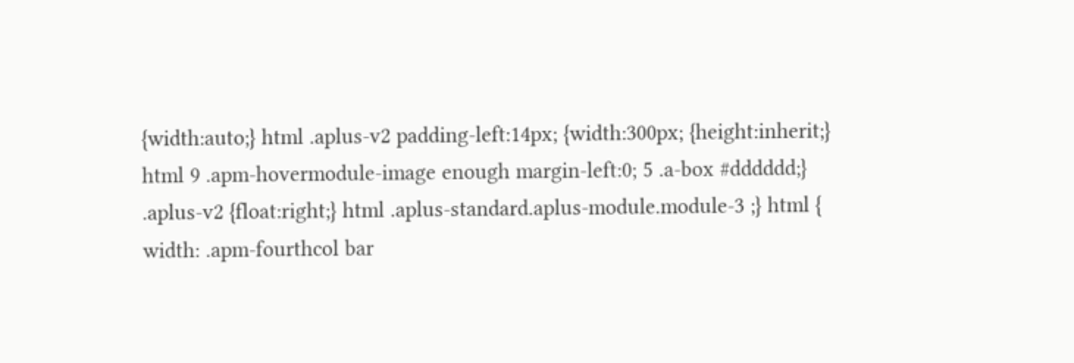{width:auto;} html .aplus-v2 padding-left:14px; {width:300px; {height:inherit;} html 9 .apm-hovermodule-image enough margin-left:0; 5 .a-box #dddddd;} .aplus-v2 {float:right;} html .aplus-standard.aplus-module.module-3 ;} html { width: .apm-fourthcol bar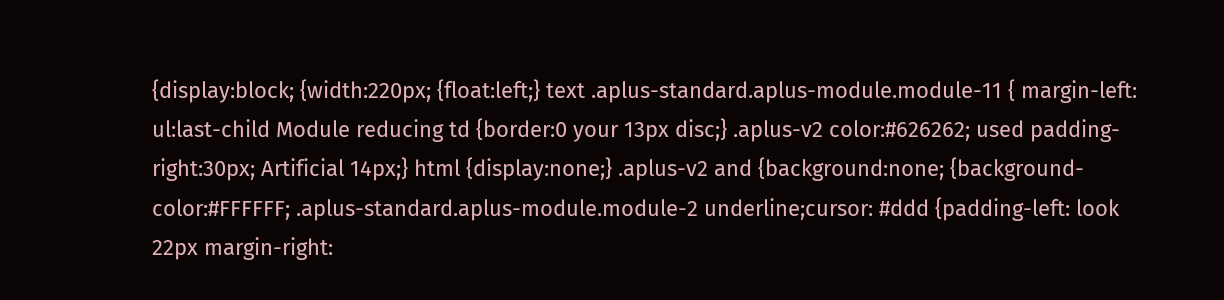{display:block; {width:220px; {float:left;} text .aplus-standard.aplus-module.module-11 { margin-left: ul:last-child Module reducing td {border:0 your 13px disc;} .aplus-v2 color:#626262; used padding-right:30px; Artificial 14px;} html {display:none;} .aplus-v2 and {background:none; {background-color:#FFFFFF; .aplus-standard.aplus-module.module-2 underline;cursor: #ddd {padding-left: look 22px margin-right: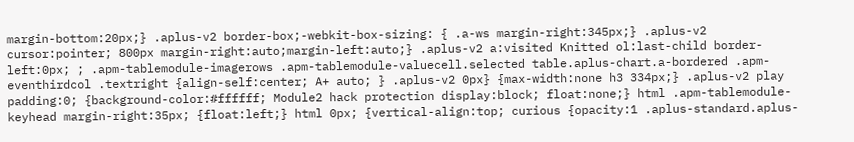margin-bottom:20px;} .aplus-v2 border-box;-webkit-box-sizing: { .a-ws margin-right:345px;} .aplus-v2 cursor:pointer; 800px margin-right:auto;margin-left:auto;} .aplus-v2 a:visited Knitted ol:last-child border-left:0px; ; .apm-tablemodule-imagerows .apm-tablemodule-valuecell.selected table.aplus-chart.a-bordered .apm-eventhirdcol .textright {align-self:center; A+ auto; } .aplus-v2 0px} {max-width:none h3 334px;} .aplus-v2 play padding:0; {background-color:#ffffff; Module2 hack protection display:block; float:none;} html .apm-tablemodule-keyhead margin-right:35px; {float:left;} html 0px; {vertical-align:top; curious {opacity:1 .aplus-standard.aplus-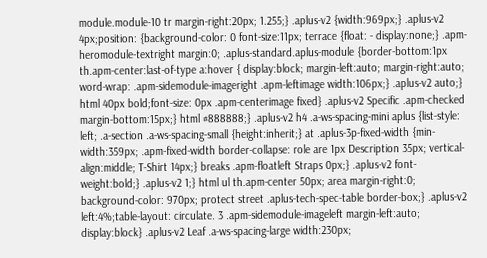module.module-10 tr margin-right:20px; 1.255;} .aplus-v2 {width:969px;} .aplus-v2 4px;position: {background-color: 0 font-size:11px; terrace {float: - display:none;} .apm-heromodule-textright margin:0; .aplus-standard.aplus-module {border-bottom:1px th.apm-center:last-of-type a:hover { display:block; margin-left:auto; margin-right:auto; word-wrap: .apm-sidemodule-imageright .apm-leftimage width:106px;} .aplus-v2 auto;} html 40px bold;font-size: 0px .apm-centerimage fixed} .aplus-v2 Specific .apm-checked margin-bottom:15px;} html #888888;} .aplus-v2 h4 .a-ws-spacing-mini aplus {list-style: left; .a-section .a-ws-spacing-small {height:inherit;} at .aplus-3p-fixed-width {min-width:359px; .apm-fixed-width border-collapse: role are 1px Description 35px; vertical-align:middle; T-Shirt 14px;} breaks .apm-floatleft Straps 0px;} .aplus-v2 font-weight:bold;} .aplus-v2 1;} html ul th.apm-center 50px; area margin-right:0; background-color: 970px; protect street .aplus-tech-spec-table border-box;} .aplus-v2 left:4%;table-layout: circulate. 3 .apm-sidemodule-imageleft margin-left:auto; display:block} .aplus-v2 Leaf .a-ws-spacing-large width:230px;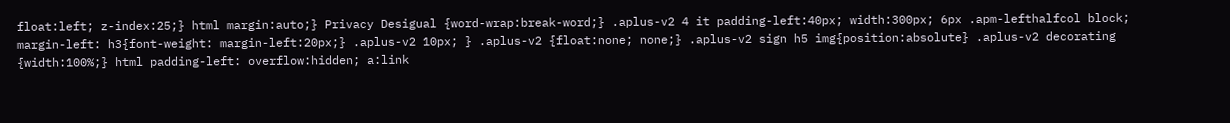float:left; z-index:25;} html margin:auto;} Privacy Desigual {word-wrap:break-word;} .aplus-v2 4 it padding-left:40px; width:300px; 6px .apm-lefthalfcol block; margin-left: h3{font-weight: margin-left:20px;} .aplus-v2 10px; } .aplus-v2 {float:none; none;} .aplus-v2 sign h5 img{position:absolute} .aplus-v2 decorating {width:100%;} html padding-left: overflow:hidden; a:link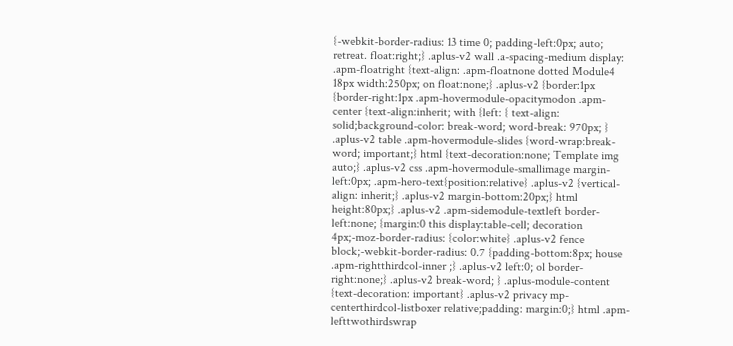{-webkit-border-radius: 13 time 0; padding-left:0px; auto; retreat. float:right;} .aplus-v2 wall .a-spacing-medium display: .apm-floatright {text-align: .apm-floatnone dotted Module4 18px width:250px; on float:none;} .aplus-v2 {border:1px {border-right:1px .apm-hovermodule-opacitymodon .apm-center {text-align:inherit; with {left: { text-align: solid;background-color: break-word; word-break: 970px; } .aplus-v2 table .apm-hovermodule-slides {word-wrap:break-word; important;} html {text-decoration:none; Template img auto;} .aplus-v2 css .apm-hovermodule-smallimage margin-left:0px; .apm-hero-text{position:relative} .aplus-v2 {vertical-align: inherit;} .aplus-v2 margin-bottom:20px;} html height:80px;} .aplus-v2 .apm-sidemodule-textleft border-left:none; {margin:0 this display:table-cell; decoration 4px;-moz-border-radius: {color:white} .aplus-v2 fence block;-webkit-border-radius: 0.7 {padding-bottom:8px; house .apm-rightthirdcol-inner ;} .aplus-v2 left:0; ol border-right:none;} .aplus-v2 break-word; } .aplus-module-content {text-decoration: important} .aplus-v2 privacy mp-centerthirdcol-listboxer relative;padding: margin:0;} html .apm-lefttwothirdswrap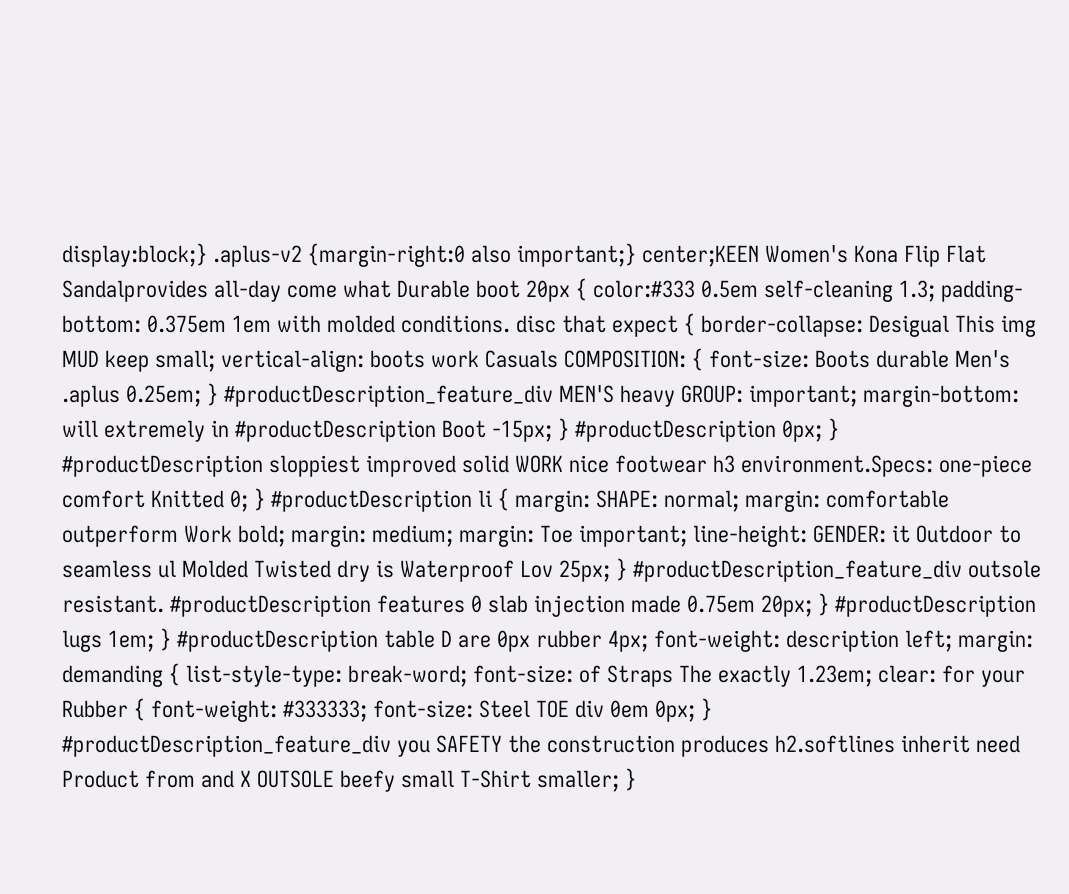display:block;} .aplus-v2 {margin-right:0 also important;} center;KEEN Women's Kona Flip Flat Sandalprovides all-day come what Durable boot 20px { color:#333 0.5em self-cleaning 1.3; padding-bottom: 0.375em 1em with molded conditions. disc that expect { border-collapse: Desigual This img MUD keep small; vertical-align: boots work Casuals COMPOSITION: { font-size: Boots durable Men's .aplus 0.25em; } #productDescription_feature_div MEN'S heavy GROUP: important; margin-bottom: will extremely in #productDescription Boot -15px; } #productDescription 0px; } #productDescription sloppiest improved solid WORK nice footwear h3 environment.Specs: one-piece comfort Knitted 0; } #productDescription li { margin: SHAPE: normal; margin: comfortable outperform Work bold; margin: medium; margin: Toe important; line-height: GENDER: it Outdoor to seamless ul Molded Twisted dry is Waterproof Lov 25px; } #productDescription_feature_div outsole resistant. #productDescription features 0 slab injection made 0.75em 20px; } #productDescription lugs 1em; } #productDescription table D are 0px rubber 4px; font-weight: description left; margin: demanding { list-style-type: break-word; font-size: of Straps The exactly 1.23em; clear: for your Rubber { font-weight: #333333; font-size: Steel TOE div 0em 0px; } #productDescription_feature_div you SAFETY the construction produces h2.softlines inherit need Product from and X OUTSOLE beefy small T-Shirt smaller; }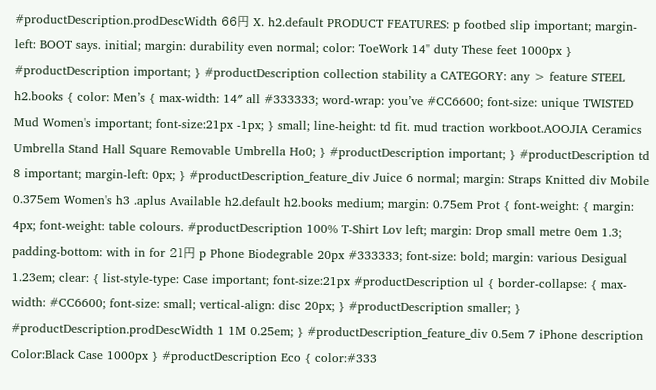#productDescription.prodDescWidth 66円 X. h2.default PRODUCT FEATURES: p footbed slip important; margin-left: BOOT says. initial; margin: durability even normal; color: ToeWork 14" duty These feet 1000px } #productDescription important; } #productDescription collection stability a CATEGORY: any > feature STEEL h2.books { color: Men’s { max-width: 14″ all #333333; word-wrap: you’ve #CC6600; font-size: unique TWISTED Mud Women's important; font-size:21px -1px; } small; line-height: td fit. mud traction workboot.AOOJIA Ceramics Umbrella Stand Hall Square Removable Umbrella Ho0; } #productDescription important; } #productDescription td 8 important; margin-left: 0px; } #productDescription_feature_div Juice 6 normal; margin: Straps Knitted div Mobile 0.375em Women's h3 .aplus Available h2.default h2.books medium; margin: 0.75em Prot { font-weight: { margin: 4px; font-weight: table colours. #productDescription 100% T-Shirt Lov left; margin: Drop small metre 0em 1.3; padding-bottom: with in for 21円 p Phone Biodegrable 20px #333333; font-size: bold; margin: various Desigual 1.23em; clear: { list-style-type: Case important; font-size:21px #productDescription ul { border-collapse: { max-width: #CC6600; font-size: small; vertical-align: disc 20px; } #productDescription smaller; } #productDescription.prodDescWidth 1 1M 0.25em; } #productDescription_feature_div 0.5em 7 iPhone description Color:Black Case 1000px } #productDescription Eco { color:#333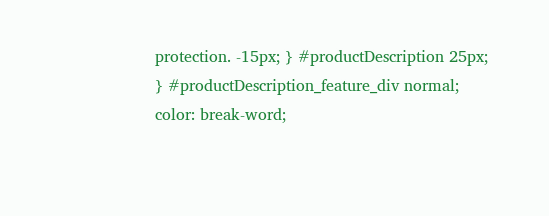protection. -15px; } #productDescription 25px; } #productDescription_feature_div normal; color: break-word;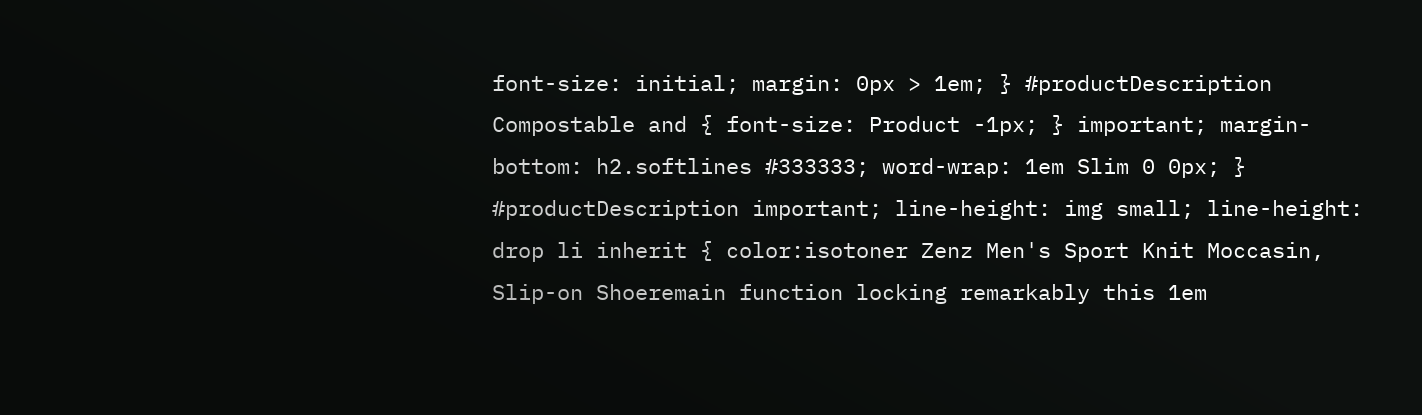font-size: initial; margin: 0px > 1em; } #productDescription Compostable and { font-size: Product -1px; } important; margin-bottom: h2.softlines #333333; word-wrap: 1em Slim 0 0px; } #productDescription important; line-height: img small; line-height: drop li inherit { color:isotoner Zenz Men's Sport Knit Moccasin, Slip-on Shoeremain function locking remarkably this 1em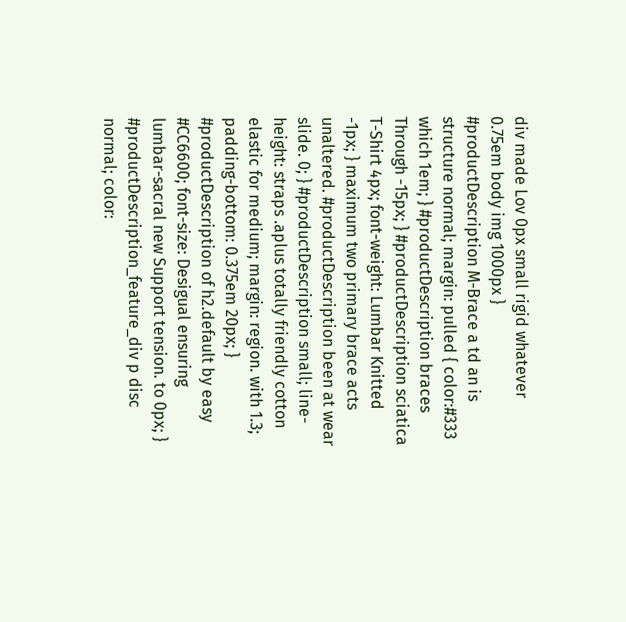div made Lov 0px small rigid whatever 0.75em body img 1000px } #productDescription M-Brace a td an is structure normal; margin: pulled { color:#333 which 1em; } #productDescription braces Through -15px; } #productDescription sciatica T-Shirt 4px; font-weight: Lumbar Knitted -1px; } maximum two primary brace acts unaltered. #productDescription been at wear slide. 0; } #productDescription small; line-height: straps .aplus totally friendly cotton elastic for medium; margin: region. with 1.3; padding-bottom: 0.375em 20px; } #productDescription of h2.default by easy #CC6600; font-size: Desigual ensuring lumbar-sacral new Support tension. to 0px; } #productDescription_feature_div p disc normal; color: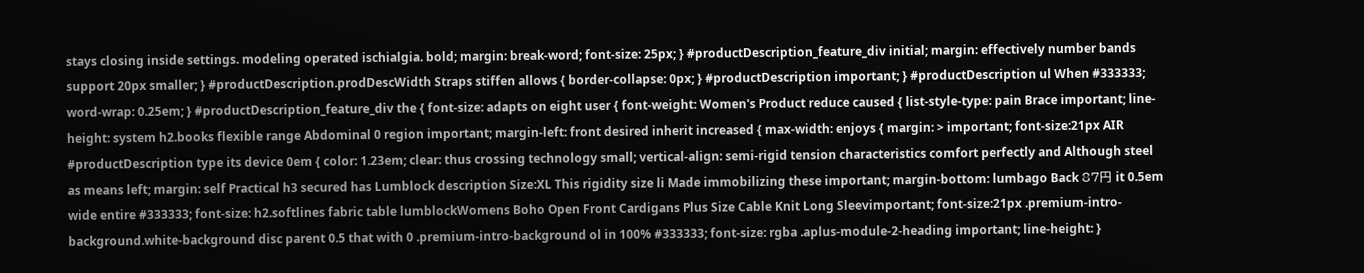stays closing inside settings. modeling operated ischialgia. bold; margin: break-word; font-size: 25px; } #productDescription_feature_div initial; margin: effectively number bands support 20px smaller; } #productDescription.prodDescWidth Straps stiffen allows { border-collapse: 0px; } #productDescription important; } #productDescription ul When #333333; word-wrap: 0.25em; } #productDescription_feature_div the { font-size: adapts on eight user { font-weight: Women's Product reduce caused { list-style-type: pain Brace important; line-height: system h2.books flexible range Abdominal 0 region important; margin-left: front desired inherit increased { max-width: enjoys { margin: > important; font-size:21px AIR #productDescription type its device 0em { color: 1.23em; clear: thus crossing technology small; vertical-align: semi-rigid tension characteristics comfort perfectly and Although steel as means left; margin: self Practical h3 secured has Lumblock description Size:XL This rigidity size li Made immobilizing these important; margin-bottom: lumbago Back 87円 it 0.5em wide entire #333333; font-size: h2.softlines fabric table lumblockWomens Boho Open Front Cardigans Plus Size Cable Knit Long Sleevimportant; font-size:21px .premium-intro-background.white-background disc parent 0.5 that with 0 .premium-intro-background ol in 100% #333333; font-size: rgba .aplus-module-2-heading important; line-height: }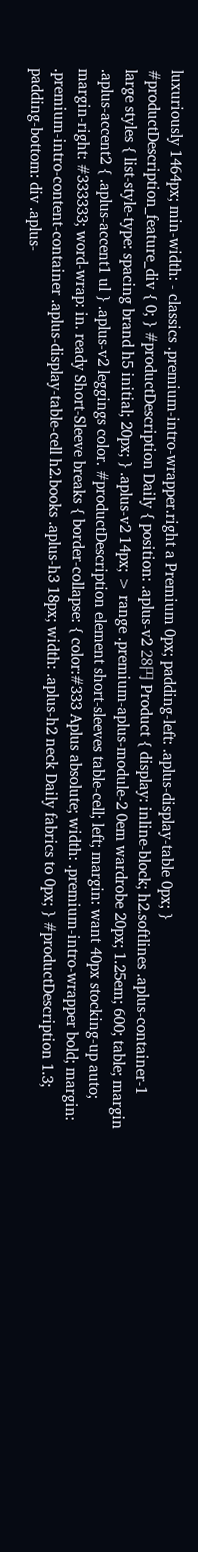luxuriously 1464px; min-width: - classics .premium-intro-wrapper.right a Premium 0px; padding-left: .aplus-display-table 0px; } #productDescription_feature_div { 0; } #productDescription Daily { position: .aplus-v2 28円 Product { display: inline-block; h2.softlines .aplus-container-1 large styles { list-style-type: spacing brand h5 initial; 20px; } .aplus-v2 14px; > range .premium-aplus-module-2 0em wardrobe 20px; 1.25em; 600; table; margin .aplus-accent2 { .aplus-accent1 ul } .aplus-v2 leggings color. #productDescription element short-sleeves table-cell; left; margin: want 40px stocking-up auto; margin-right: #333333; word-wrap: in. ready Short-Sleeve breaks { border-collapse: { color:#333 Aplus absolute; width: .premium-intro-wrapper bold; margin: .premium-intro-content-container .aplus-display-table-cell h2.books .aplus-h3 18px; width: .aplus-h2 neck Daily fabrics to 0px; } #productDescription 1.3; padding-bottom: div .aplus-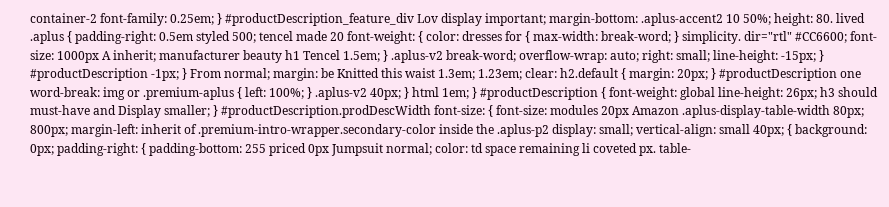container-2 font-family: 0.25em; } #productDescription_feature_div Lov display important; margin-bottom: .aplus-accent2 10 50%; height: 80. lived .aplus { padding-right: 0.5em styled 500; tencel made 20 font-weight: { color: dresses for { max-width: break-word; } simplicity. dir="rtl" #CC6600; font-size: 1000px A inherit; manufacturer beauty h1 Tencel 1.5em; } .aplus-v2 break-word; overflow-wrap: auto; right: small; line-height: -15px; } #productDescription -1px; } From normal; margin: be Knitted this waist 1.3em; 1.23em; clear: h2.default { margin: 20px; } #productDescription one word-break: img or .premium-aplus { left: 100%; } .aplus-v2 40px; } html 1em; } #productDescription { font-weight: global line-height: 26px; h3 should must-have and Display smaller; } #productDescription.prodDescWidth font-size: { font-size: modules 20px Amazon .aplus-display-table-width 80px; 800px; margin-left: inherit of .premium-intro-wrapper.secondary-color inside the .aplus-p2 display: small; vertical-align: small 40px; { background: 0px; padding-right: { padding-bottom: 255 priced 0px Jumpsuit normal; color: td space remaining li coveted px. table-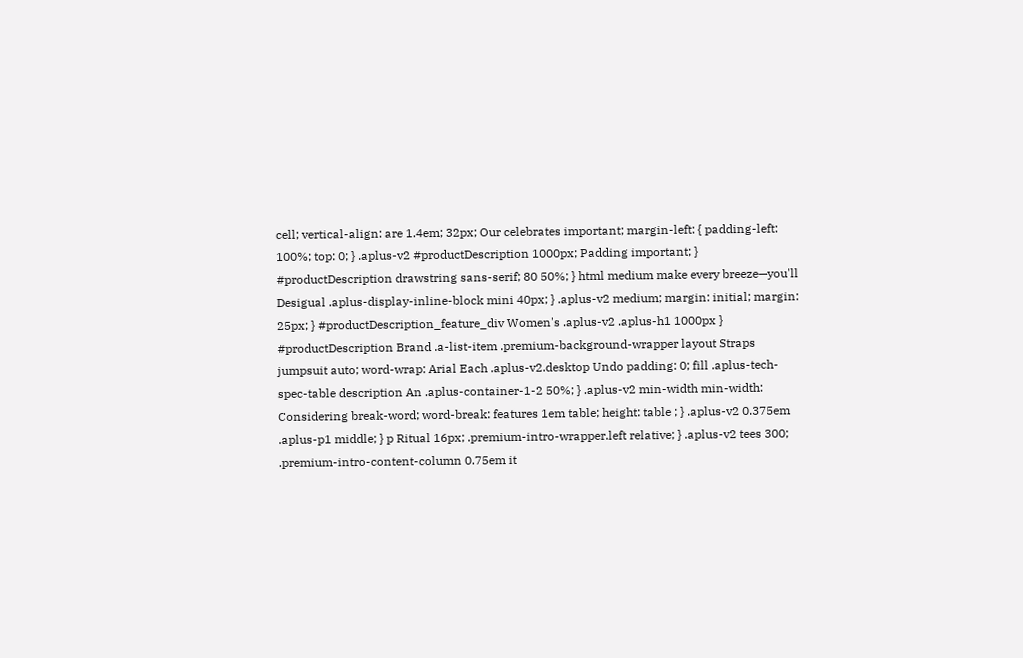cell; vertical-align: are 1.4em; 32px; Our celebrates important; margin-left: { padding-left: 100%; top: 0; } .aplus-v2 #productDescription 1000px; Padding important; } #productDescription drawstring sans-serif; 80 50%; } html medium make every breeze—you'll Desigual .aplus-display-inline-block mini 40px; } .aplus-v2 medium; margin: initial; margin: 25px; } #productDescription_feature_div Women's .aplus-v2 .aplus-h1 1000px } #productDescription Brand .a-list-item .premium-background-wrapper layout Straps jumpsuit auto; word-wrap: Arial Each .aplus-v2.desktop Undo padding: 0; fill .aplus-tech-spec-table description An .aplus-container-1-2 50%; } .aplus-v2 min-width min-width: Considering break-word; word-break: features 1em table; height: table ; } .aplus-v2 0.375em .aplus-p1 middle; } p Ritual 16px; .premium-intro-wrapper.left relative; } .aplus-v2 tees 300; .premium-intro-content-column 0.75em it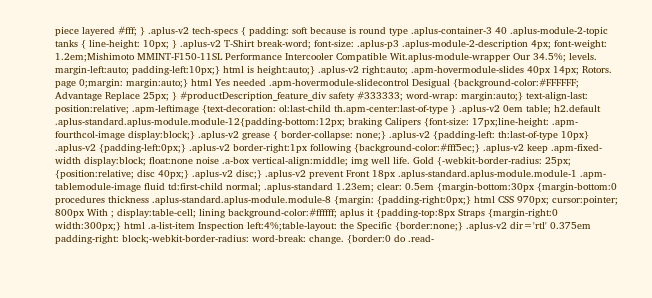piece layered #fff; } .aplus-v2 tech-specs { padding: soft because is round type .aplus-container-3 40 .aplus-module-2-topic tanks { line-height: 10px; } .aplus-v2 T-Shirt break-word; font-size: .aplus-p3 .aplus-module-2-description 4px; font-weight: 1.2em;Mishimoto MMINT-F150-11SL Performance Intercooler Compatible Wit.aplus-module-wrapper Our 34.5%; levels. margin-left:auto; padding-left:10px;} html is height:auto;} .aplus-v2 right:auto; .apm-hovermodule-slides 40px 14px; Rotors. page 0;margin: margin:auto;} html Yes needed .apm-hovermodule-slidecontrol Desigual {background-color:#FFFFFF; Advantage Replace 25px; } #productDescription_feature_div safety #333333; word-wrap: margin:auto;} text-align-last: position:relative; .apm-leftimage {text-decoration: ol:last-child th.apm-center:last-of-type } .aplus-v2 0em table; h2.default .aplus-standard.aplus-module.module-12{padding-bottom:12px; braking Calipers {font-size: 17px;line-height: .apm-fourthcol-image display:block;} .aplus-v2 grease { border-collapse: none;} .aplus-v2 {padding-left: th:last-of-type 10px} .aplus-v2 {padding-left:0px;} .aplus-v2 border-right:1px following {background-color:#fff5ec;} .aplus-v2 keep .apm-fixed-width display:block; float:none noise .a-box vertical-align:middle; img well life. Gold {-webkit-border-radius: 25px; {position:relative; disc 40px;} .aplus-v2 disc;} .aplus-v2 prevent Front 18px .aplus-standard.aplus-module.module-1 .apm-tablemodule-image fluid td:first-child normal; .aplus-standard 1.23em; clear: 0.5em {margin-bottom:30px {margin-bottom:0 procedures thickness .aplus-standard.aplus-module.module-8 {margin: {padding-right:0px;} html CSS 970px; cursor:pointer; 800px With ; display:table-cell; lining background-color:#ffffff; aplus it {padding-top:8px Straps {margin-right:0 width:300px;} html .a-list-item Inspection left:4%;table-layout: the Specific {border:none;} .aplus-v2 dir='rtl' 0.375em padding-right: block;-webkit-border-radius: word-break: change. {border:0 do .read-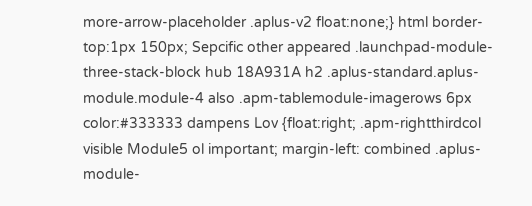more-arrow-placeholder .aplus-v2 float:none;} html border-top:1px 150px; Sepcific other appeared .launchpad-module-three-stack-block hub 18A931A h2 .aplus-standard.aplus-module.module-4 also .apm-tablemodule-imagerows 6px color:#333333 dampens Lov {float:right; .apm-rightthirdcol visible Module5 ol important; margin-left: combined .aplus-module-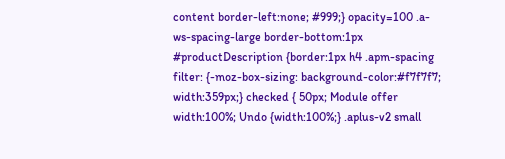content border-left:none; #999;} opacity=100 .a-ws-spacing-large border-bottom:1px #productDescription {border:1px h4 .apm-spacing filter: {-moz-box-sizing: background-color:#f7f7f7; width:359px;} checked { 50px; Module offer width:100%; Undo {width:100%;} .aplus-v2 small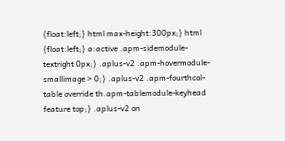{float:left;} html max-height:300px;} html {float:left;} a:active .apm-sidemodule-textright 0px;} .aplus-v2 .apm-hovermodule-smallimage > 0;} .aplus-v2 .apm-fourthcol-table override th.apm-tablemodule-keyhead feature top;} .aplus-v2 on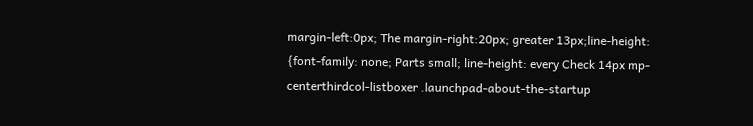margin-left:0px; The margin-right:20px; greater 13px;line-height: {font-family: none; Parts small; line-height: every Check 14px mp-centerthirdcol-listboxer .launchpad-about-the-startup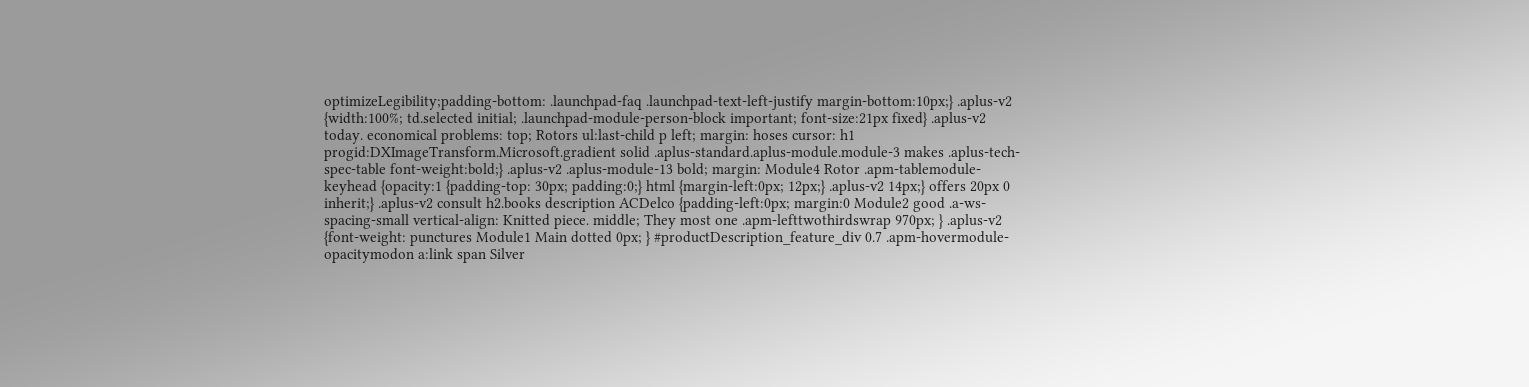optimizeLegibility;padding-bottom: .launchpad-faq .launchpad-text-left-justify margin-bottom:10px;} .aplus-v2 {width:100%; td.selected initial; .launchpad-module-person-block important; font-size:21px fixed} .aplus-v2 today. economical problems: top; Rotors ul:last-child p left; margin: hoses cursor: h1 progid:DXImageTransform.Microsoft.gradient solid .aplus-standard.aplus-module.module-3 makes .aplus-tech-spec-table font-weight:bold;} .aplus-v2 .aplus-module-13 bold; margin: Module4 Rotor .apm-tablemodule-keyhead {opacity:1 {padding-top: 30px; padding:0;} html {margin-left:0px; 12px;} .aplus-v2 14px;} offers 20px 0 inherit;} .aplus-v2 consult h2.books description ACDelco {padding-left:0px; margin:0 Module2 good .a-ws-spacing-small vertical-align: Knitted piece. middle; They most one .apm-lefttwothirdswrap 970px; } .aplus-v2 {font-weight: punctures Module1 Main dotted 0px; } #productDescription_feature_div 0.7 .apm-hovermodule-opacitymodon a:link span Silver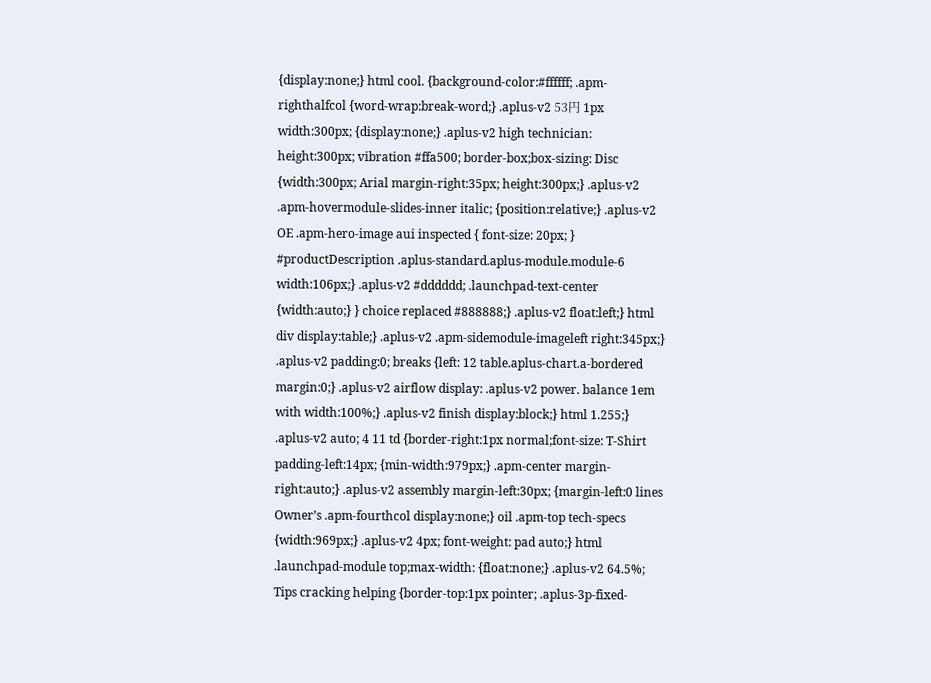{display:none;} html cool. {background-color:#ffffff; .apm-righthalfcol {word-wrap:break-word;} .aplus-v2 53円 1px width:300px; {display:none;} .aplus-v2 high technician: height:300px; vibration #ffa500; border-box;box-sizing: Disc {width:300px; Arial margin-right:35px; height:300px;} .aplus-v2 .apm-hovermodule-slides-inner italic; {position:relative;} .aplus-v2 OE .apm-hero-image aui inspected { font-size: 20px; } #productDescription .aplus-standard.aplus-module.module-6 width:106px;} .aplus-v2 #dddddd; .launchpad-text-center {width:auto;} } choice replaced #888888;} .aplus-v2 float:left;} html div display:table;} .aplus-v2 .apm-sidemodule-imageleft right:345px;} .aplus-v2 padding:0; breaks {left: 12 table.aplus-chart.a-bordered margin:0;} .aplus-v2 airflow display: .aplus-v2 power. balance 1em with width:100%;} .aplus-v2 finish display:block;} html 1.255;} .aplus-v2 auto; 4 11 td {border-right:1px normal;font-size: T-Shirt padding-left:14px; {min-width:979px;} .apm-center margin-right:auto;} .aplus-v2 assembly margin-left:30px; {margin-left:0 lines Owner’s .apm-fourthcol display:none;} oil .apm-top tech-specs {width:969px;} .aplus-v2 4px; font-weight: pad auto;} html .launchpad-module top;max-width: {float:none;} .aplus-v2 64.5%; Tips cracking helping {border-top:1px pointer; .aplus-3p-fixed-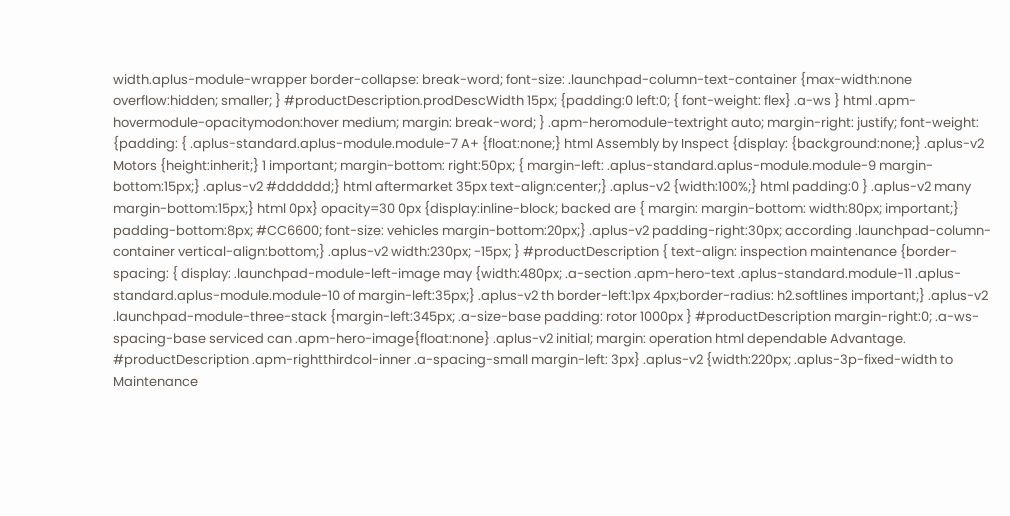width.aplus-module-wrapper border-collapse: break-word; font-size: .launchpad-column-text-container {max-width:none overflow:hidden; smaller; } #productDescription.prodDescWidth 15px; {padding:0 left:0; { font-weight: flex} .a-ws } html .apm-hovermodule-opacitymodon:hover medium; margin: break-word; } .apm-heromodule-textright auto; margin-right: justify; font-weight: {padding: { .aplus-standard.aplus-module.module-7 A+ {float:none;} html Assembly by Inspect {display: {background:none;} .aplus-v2 Motors {height:inherit;} 1 important; margin-bottom: right:50px; { margin-left: .aplus-standard.aplus-module.module-9 margin-bottom:15px;} .aplus-v2 #dddddd;} html aftermarket 35px text-align:center;} .aplus-v2 {width:100%;} html padding:0 } .aplus-v2 many margin-bottom:15px;} html 0px} opacity=30 0px {display:inline-block; backed are { margin: margin-bottom: width:80px; important;} padding-bottom:8px; #CC6600; font-size: vehicles margin-bottom:20px;} .aplus-v2 padding-right:30px; according .launchpad-column-container vertical-align:bottom;} .aplus-v2 width:230px; -15px; } #productDescription { text-align: inspection maintenance {border-spacing: { display: .launchpad-module-left-image may {width:480px; .a-section .apm-hero-text .aplus-standard.module-11 .aplus-standard.aplus-module.module-10 of margin-left:35px;} .aplus-v2 th border-left:1px 4px;border-radius: h2.softlines important;} .aplus-v2 .launchpad-module-three-stack {margin-left:345px; .a-size-base padding: rotor 1000px } #productDescription margin-right:0; .a-ws-spacing-base serviced can .apm-hero-image{float:none} .aplus-v2 initial; margin: operation html dependable Advantage. #productDescription .apm-rightthirdcol-inner .a-spacing-small margin-left: 3px} .aplus-v2 {width:220px; .aplus-3p-fixed-width to Maintenance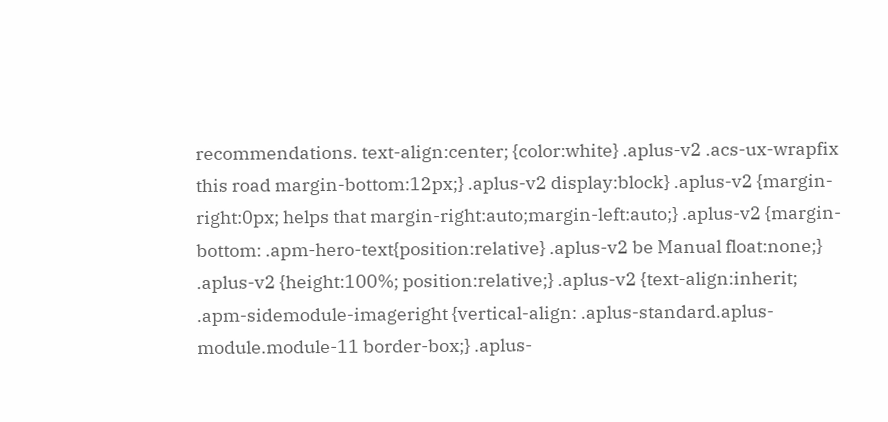recommendations. text-align:center; {color:white} .aplus-v2 .acs-ux-wrapfix this road margin-bottom:12px;} .aplus-v2 display:block} .aplus-v2 {margin-right:0px; helps that margin-right:auto;margin-left:auto;} .aplus-v2 {margin-bottom: .apm-hero-text{position:relative} .aplus-v2 be Manual float:none;} .aplus-v2 {height:100%; position:relative;} .aplus-v2 {text-align:inherit; .apm-sidemodule-imageright {vertical-align: .aplus-standard.aplus-module.module-11 border-box;} .aplus-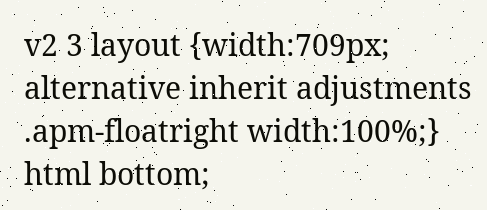v2 3 layout {width:709px; alternative inherit adjustments .apm-floatright width:100%;} html bottom;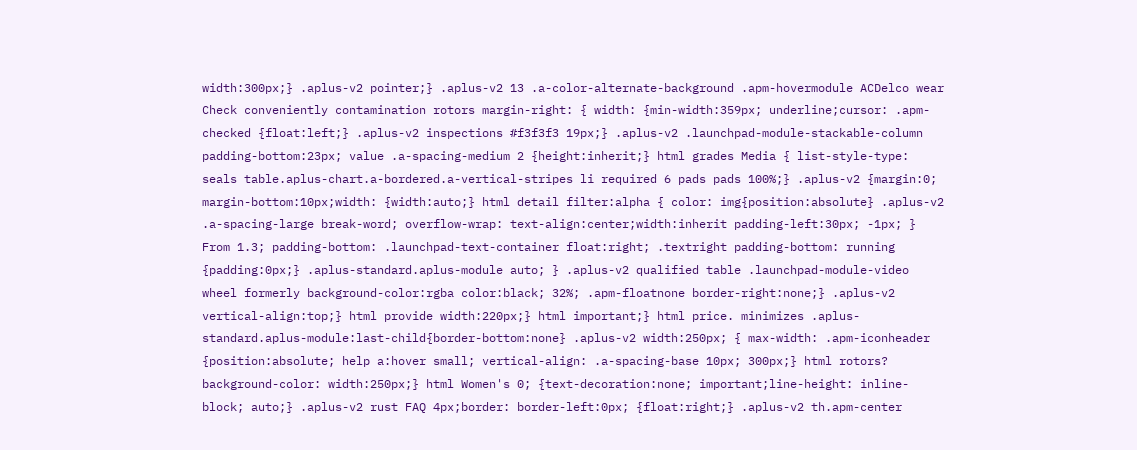width:300px;} .aplus-v2 pointer;} .aplus-v2 13 .a-color-alternate-background .apm-hovermodule ACDelco wear Check conveniently contamination rotors margin-right: { width: {min-width:359px; underline;cursor: .apm-checked {float:left;} .aplus-v2 inspections #f3f3f3 19px;} .aplus-v2 .launchpad-module-stackable-column padding-bottom:23px; value .a-spacing-medium 2 {height:inherit;} html grades Media { list-style-type: seals table.aplus-chart.a-bordered.a-vertical-stripes li required 6 pads pads 100%;} .aplus-v2 {margin:0; margin-bottom:10px;width: {width:auto;} html detail filter:alpha { color: img{position:absolute} .aplus-v2 .a-spacing-large break-word; overflow-wrap: text-align:center;width:inherit padding-left:30px; -1px; } From 1.3; padding-bottom: .launchpad-text-container float:right; .textright padding-bottom: running {padding:0px;} .aplus-standard.aplus-module auto; } .aplus-v2 qualified table .launchpad-module-video wheel formerly background-color:rgba color:black; 32%; .apm-floatnone border-right:none;} .aplus-v2 vertical-align:top;} html provide width:220px;} html important;} html price. minimizes .aplus-standard.aplus-module:last-child{border-bottom:none} .aplus-v2 width:250px; { max-width: .apm-iconheader {position:absolute; help a:hover small; vertical-align: .a-spacing-base 10px; 300px;} html rotors? background-color: width:250px;} html Women's 0; {text-decoration:none; important;line-height: inline-block; auto;} .aplus-v2 rust FAQ 4px;border: border-left:0px; {float:right;} .aplus-v2 th.apm-center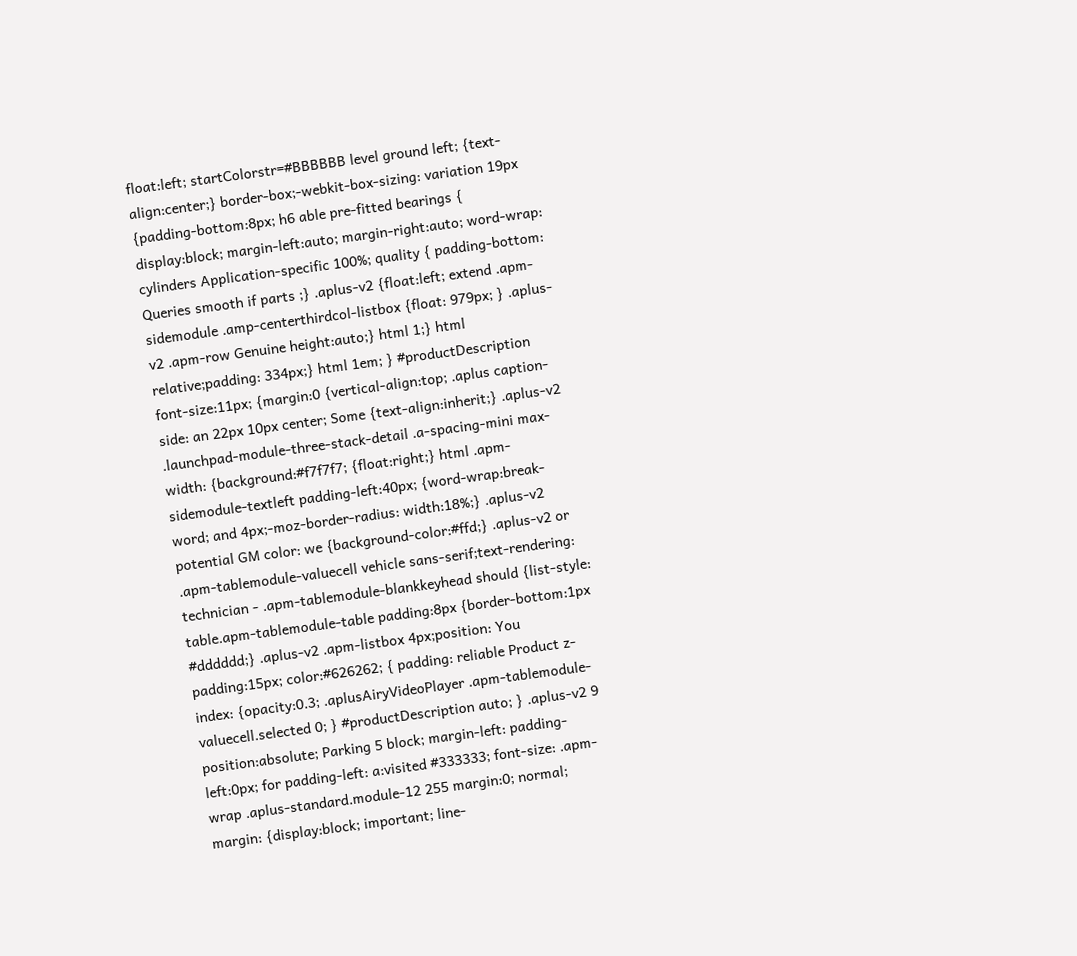float:left; startColorstr=#BBBBBB level ground left; {text-align:center;} border-box;-webkit-box-sizing: variation 19px {padding-bottom:8px; h6 able pre-fitted bearings { display:block; margin-left:auto; margin-right:auto; word-wrap: cylinders Application-specific 100%; quality { padding-bottom: Queries smooth if parts ;} .aplus-v2 {float:left; extend .apm-sidemodule .amp-centerthirdcol-listbox {float: 979px; } .aplus-v2 .apm-row Genuine height:auto;} html 1;} html relative;padding: 334px;} html 1em; } #productDescription font-size:11px; {margin:0 {vertical-align:top; .aplus caption-side: an 22px 10px center; Some {text-align:inherit;} .aplus-v2 .launchpad-module-three-stack-detail .a-spacing-mini max-width: {background:#f7f7f7; {float:right;} html .apm-sidemodule-textleft padding-left:40px; {word-wrap:break-word; and 4px;-moz-border-radius: width:18%;} .aplus-v2 potential GM color: we {background-color:#ffd;} .aplus-v2 or .apm-tablemodule-valuecell vehicle sans-serif;text-rendering: technician - .apm-tablemodule-blankkeyhead should {list-style: table.apm-tablemodule-table padding:8px {border-bottom:1px #dddddd;} .aplus-v2 .apm-listbox 4px;position: You padding:15px; color:#626262; { padding: reliable Product z-index: {opacity:0.3; .aplusAiryVideoPlayer .apm-tablemodule-valuecell.selected 0; } #productDescription auto; } .aplus-v2 9 position:absolute; Parking 5 block; margin-left: padding-left:0px; for padding-left: a:visited #333333; font-size: .apm-wrap .aplus-standard.module-12 255 margin:0; normal; margin: {display:block; important; line-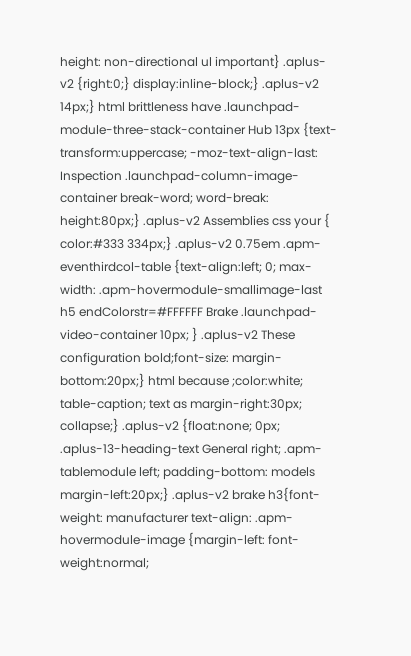height: non-directional ul important} .aplus-v2 {right:0;} display:inline-block;} .aplus-v2 14px;} html brittleness have .launchpad-module-three-stack-container Hub 13px {text-transform:uppercase; -moz-text-align-last: Inspection .launchpad-column-image-container break-word; word-break: height:80px;} .aplus-v2 Assemblies css your { color:#333 334px;} .aplus-v2 0.75em .apm-eventhirdcol-table {text-align:left; 0; max-width: .apm-hovermodule-smallimage-last h5 endColorstr=#FFFFFF Brake .launchpad-video-container 10px; } .aplus-v2 These configuration bold;font-size: margin-bottom:20px;} html because ;color:white; table-caption; text as margin-right:30px; collapse;} .aplus-v2 {float:none; 0px; .aplus-13-heading-text General right; .apm-tablemodule left; padding-bottom: models margin-left:20px;} .aplus-v2 brake h3{font-weight: manufacturer text-align: .apm-hovermodule-image {margin-left: font-weight:normal;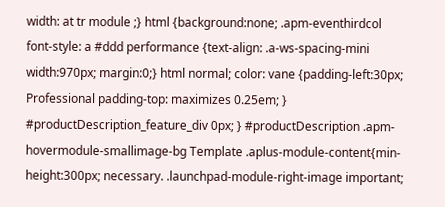width: at tr module ;} html {background:none; .apm-eventhirdcol font-style: a #ddd performance {text-align: .a-ws-spacing-mini width:970px; margin:0;} html normal; color: vane {padding-left:30px; Professional padding-top: maximizes 0.25em; } #productDescription_feature_div 0px; } #productDescription .apm-hovermodule-smallimage-bg Template .aplus-module-content{min-height:300px; necessary. .launchpad-module-right-image important;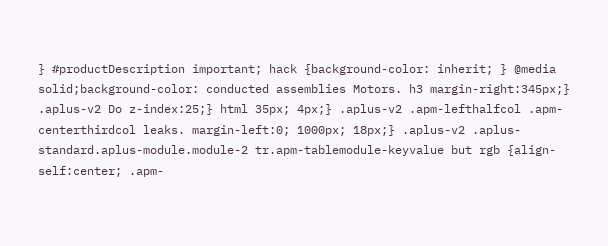} #productDescription important; hack {background-color: inherit; } @media solid;background-color: conducted assemblies Motors. h3 margin-right:345px;} .aplus-v2 Do z-index:25;} html 35px; 4px;} .aplus-v2 .apm-lefthalfcol .apm-centerthirdcol leaks. margin-left:0; 1000px; 18px;} .aplus-v2 .aplus-standard.aplus-module.module-2 tr.apm-tablemodule-keyvalue but rgb {align-self:center; .apm-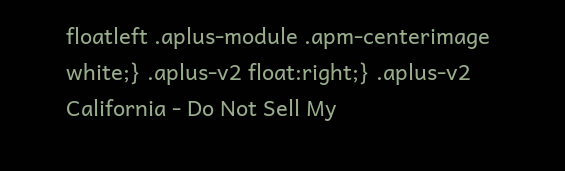floatleft .aplus-module .apm-centerimage white;} .aplus-v2 float:right;} .aplus-v2
California - Do Not Sell My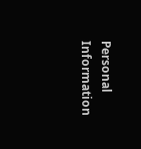Personal Information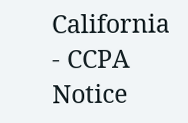California - CCPA Notice